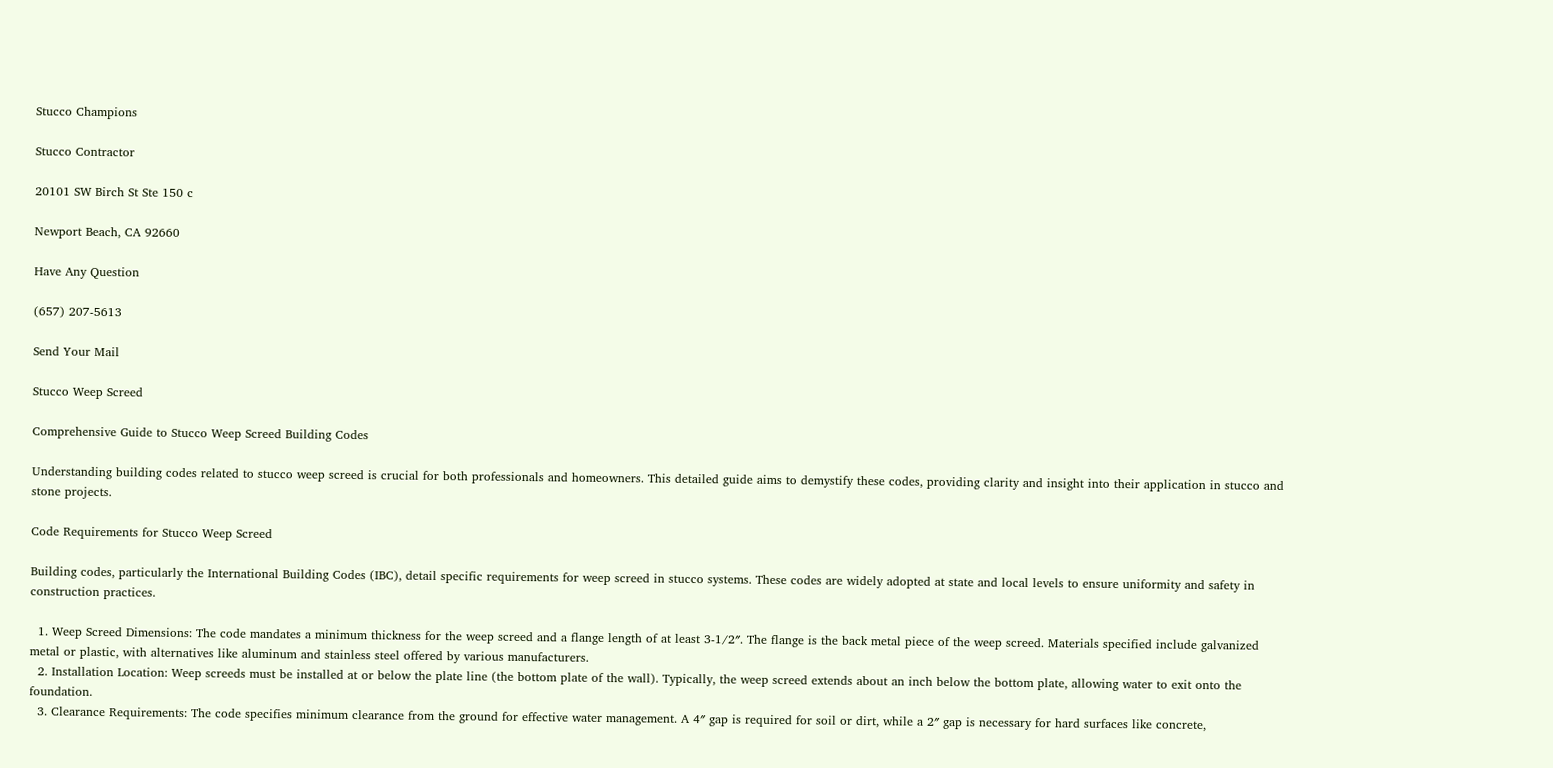Stucco Champions

Stucco Contractor

20101 SW Birch St Ste 150 c

Newport Beach, CA 92660

Have Any Question

(657) 207-5613

Send Your Mail

Stucco Weep Screed

Comprehensive Guide to Stucco Weep Screed Building Codes

Understanding building codes related to stucco weep screed is crucial for both professionals and homeowners. This detailed guide aims to demystify these codes, providing clarity and insight into their application in stucco and stone projects.

Code Requirements for Stucco Weep Screed

Building codes, particularly the International Building Codes (IBC), detail specific requirements for weep screed in stucco systems. These codes are widely adopted at state and local levels to ensure uniformity and safety in construction practices.

  1. Weep Screed Dimensions: The code mandates a minimum thickness for the weep screed and a flange length of at least 3-1/2″. The flange is the back metal piece of the weep screed. Materials specified include galvanized metal or plastic, with alternatives like aluminum and stainless steel offered by various manufacturers.
  2. Installation Location: Weep screeds must be installed at or below the plate line (the bottom plate of the wall). Typically, the weep screed extends about an inch below the bottom plate, allowing water to exit onto the foundation.
  3. Clearance Requirements: The code specifies minimum clearance from the ground for effective water management. A 4″ gap is required for soil or dirt, while a 2″ gap is necessary for hard surfaces like concrete,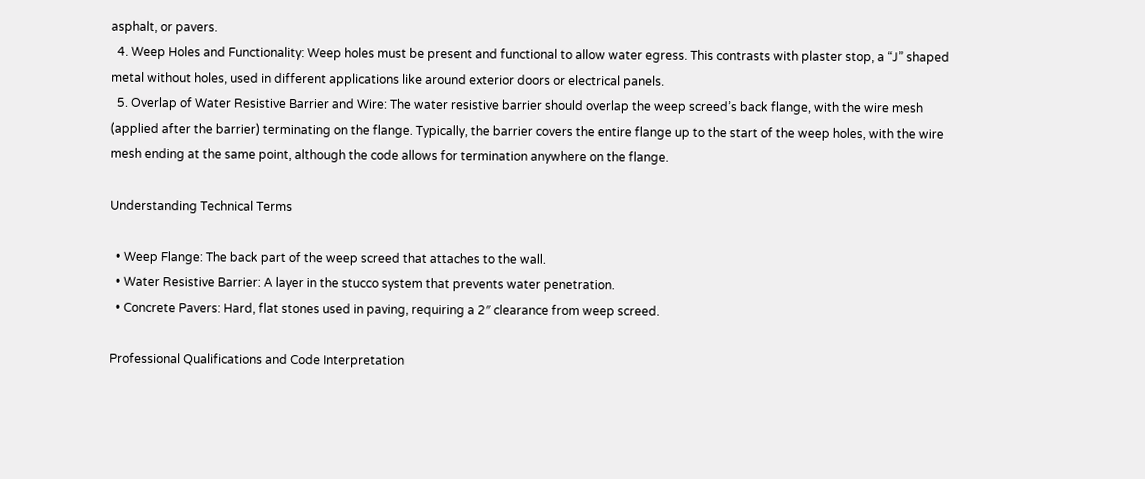asphalt, or pavers.
  4. Weep Holes and Functionality: Weep holes must be present and functional to allow water egress. This contrasts with plaster stop, a “J” shaped metal without holes, used in different applications like around exterior doors or electrical panels.
  5. Overlap of Water Resistive Barrier and Wire: The water resistive barrier should overlap the weep screed’s back flange, with the wire mesh (applied after the barrier) terminating on the flange. Typically, the barrier covers the entire flange up to the start of the weep holes, with the wire mesh ending at the same point, although the code allows for termination anywhere on the flange.

Understanding Technical Terms

  • Weep Flange: The back part of the weep screed that attaches to the wall.
  • Water Resistive Barrier: A layer in the stucco system that prevents water penetration.
  • Concrete Pavers: Hard, flat stones used in paving, requiring a 2″ clearance from weep screed.

Professional Qualifications and Code Interpretation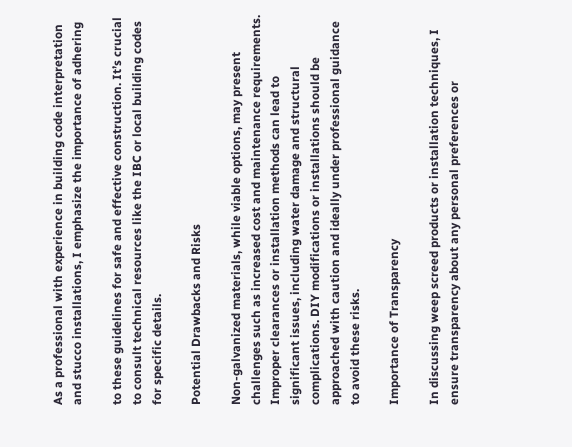As a professional with experience in building code interpretation and stucco installations, I emphasize the importance of adhering

to these guidelines for safe and effective construction. It’s crucial to consult technical resources like the IBC or local building codes for specific details.

Potential Drawbacks and Risks

Non-galvanized materials, while viable options, may present challenges such as increased cost and maintenance requirements. Improper clearances or installation methods can lead to significant issues, including water damage and structural complications. DIY modifications or installations should be approached with caution and ideally under professional guidance to avoid these risks.

Importance of Transparency

In discussing weep screed products or installation techniques, I ensure transparency about any personal preferences or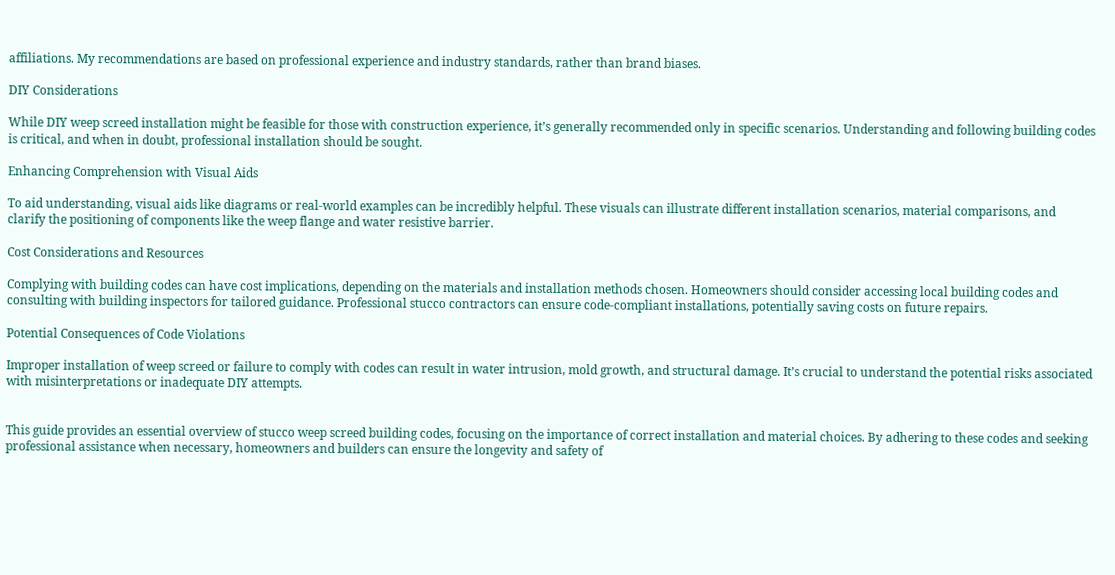affiliations. My recommendations are based on professional experience and industry standards, rather than brand biases.

DIY Considerations

While DIY weep screed installation might be feasible for those with construction experience, it’s generally recommended only in specific scenarios. Understanding and following building codes is critical, and when in doubt, professional installation should be sought.

Enhancing Comprehension with Visual Aids

To aid understanding, visual aids like diagrams or real-world examples can be incredibly helpful. These visuals can illustrate different installation scenarios, material comparisons, and clarify the positioning of components like the weep flange and water resistive barrier.

Cost Considerations and Resources

Complying with building codes can have cost implications, depending on the materials and installation methods chosen. Homeowners should consider accessing local building codes and consulting with building inspectors for tailored guidance. Professional stucco contractors can ensure code-compliant installations, potentially saving costs on future repairs.

Potential Consequences of Code Violations

Improper installation of weep screed or failure to comply with codes can result in water intrusion, mold growth, and structural damage. It’s crucial to understand the potential risks associated with misinterpretations or inadequate DIY attempts.


This guide provides an essential overview of stucco weep screed building codes, focusing on the importance of correct installation and material choices. By adhering to these codes and seeking professional assistance when necessary, homeowners and builders can ensure the longevity and safety of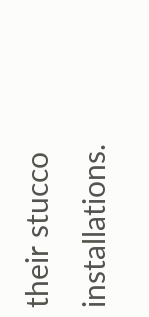their stucco installations.